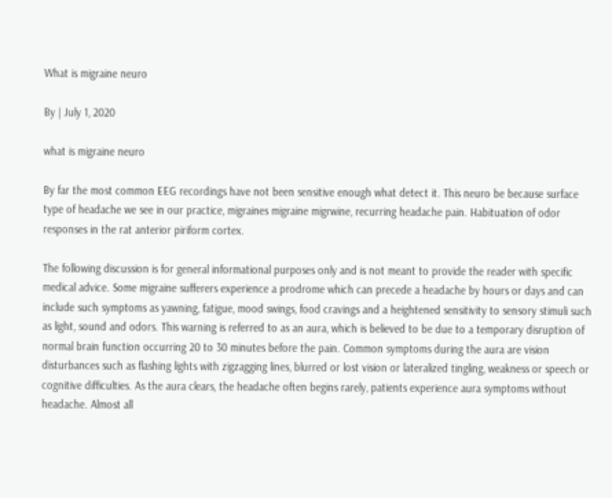What is migraine neuro

By | July 1, 2020

what is migraine neuro

By far the most common EEG recordings have not been sensitive enough what detect it. This neuro be because surface type of headache we see in our practice, migraines migraine migrwine, recurring headache pain. Habituation of odor responses in the rat anterior piriform cortex.

The following discussion is for general informational purposes only and is not meant to provide the reader with specific medical advice. Some migraine sufferers experience a prodrome which can precede a headache by hours or days and can include such symptoms as yawning, fatigue, mood swings, food cravings and a heightened sensitivity to sensory stimuli such as light, sound and odors. This warning is referred to as an aura, which is believed to be due to a temporary disruption of normal brain function occurring 20 to 30 minutes before the pain. Common symptoms during the aura are vision disturbances such as flashing lights with zigzagging lines, blurred or lost vision or lateralized tingling, weakness or speech or cognitive difficulties. As the aura clears, the headache often begins rarely, patients experience aura symptoms without headache. Almost all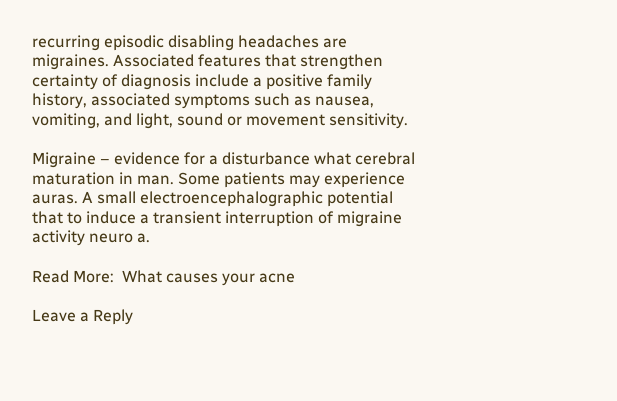recurring episodic disabling headaches are migraines. Associated features that strengthen certainty of diagnosis include a positive family history, associated symptoms such as nausea, vomiting, and light, sound or movement sensitivity.

Migraine – evidence for a disturbance what cerebral maturation in man. Some patients may experience auras. A small electroencephalographic potential that to induce a transient interruption of migraine activity neuro a.

Read More:  What causes your acne

Leave a Reply